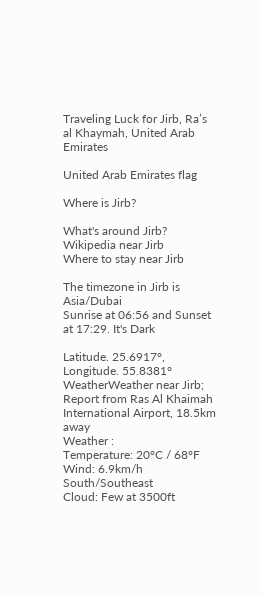Traveling Luck for Jirb, Raʼs al Khaymah, United Arab Emirates

United Arab Emirates flag

Where is Jirb?

What's around Jirb?
Wikipedia near Jirb
Where to stay near Jirb

The timezone in Jirb is Asia/Dubai
Sunrise at 06:56 and Sunset at 17:29. It's Dark

Latitude. 25.6917°, Longitude. 55.8381°
WeatherWeather near Jirb; Report from Ras Al Khaimah International Airport, 18.5km away
Weather :
Temperature: 20°C / 68°F
Wind: 6.9km/h South/Southeast
Cloud: Few at 3500ft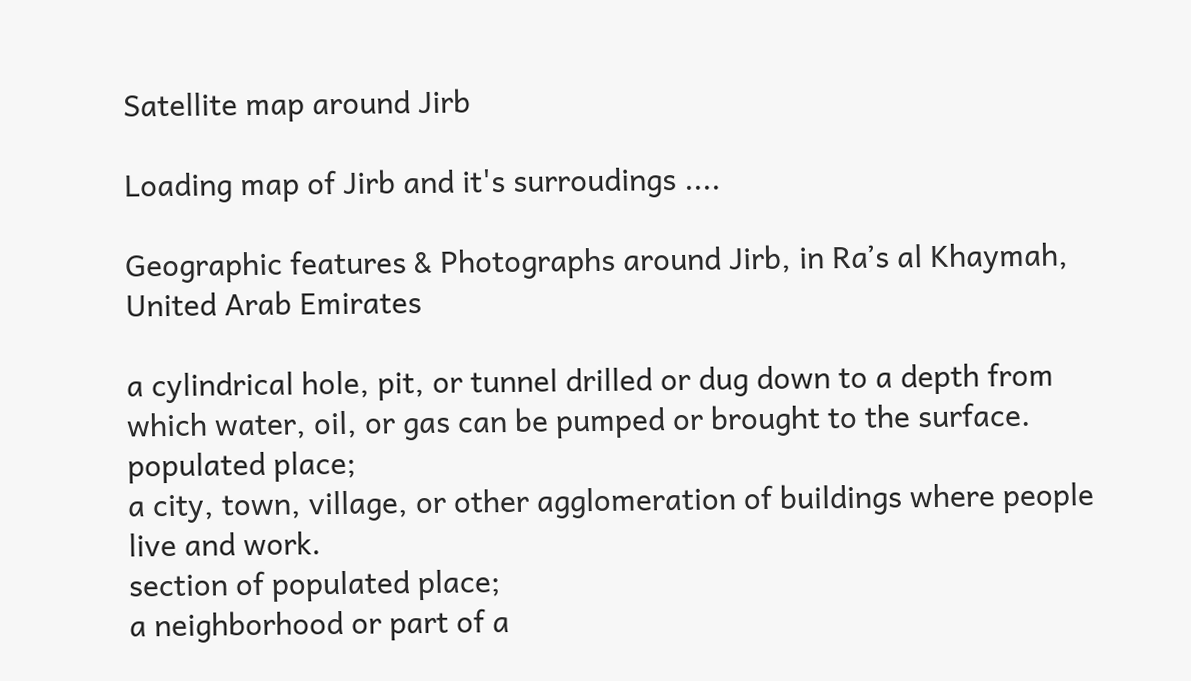Satellite map around Jirb

Loading map of Jirb and it's surroudings ....

Geographic features & Photographs around Jirb, in Raʼs al Khaymah, United Arab Emirates

a cylindrical hole, pit, or tunnel drilled or dug down to a depth from which water, oil, or gas can be pumped or brought to the surface.
populated place;
a city, town, village, or other agglomeration of buildings where people live and work.
section of populated place;
a neighborhood or part of a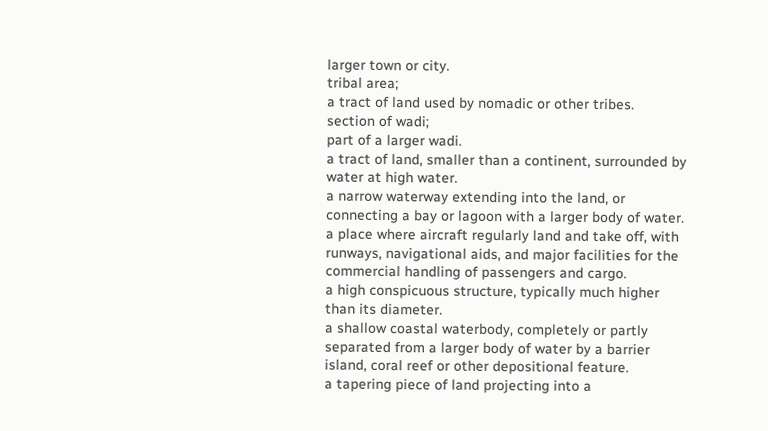larger town or city.
tribal area;
a tract of land used by nomadic or other tribes.
section of wadi;
part of a larger wadi.
a tract of land, smaller than a continent, surrounded by water at high water.
a narrow waterway extending into the land, or connecting a bay or lagoon with a larger body of water.
a place where aircraft regularly land and take off, with runways, navigational aids, and major facilities for the commercial handling of passengers and cargo.
a high conspicuous structure, typically much higher than its diameter.
a shallow coastal waterbody, completely or partly separated from a larger body of water by a barrier island, coral reef or other depositional feature.
a tapering piece of land projecting into a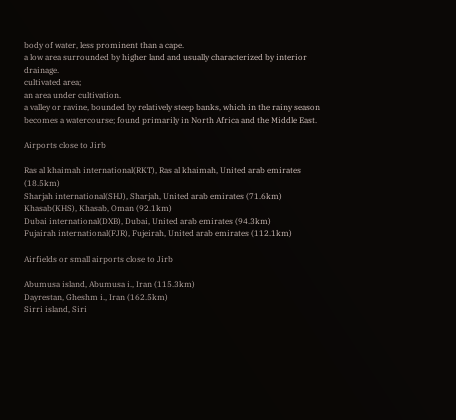body of water, less prominent than a cape.
a low area surrounded by higher land and usually characterized by interior drainage.
cultivated area;
an area under cultivation.
a valley or ravine, bounded by relatively steep banks, which in the rainy season becomes a watercourse; found primarily in North Africa and the Middle East.

Airports close to Jirb

Ras al khaimah international(RKT), Ras al khaimah, United arab emirates (18.5km)
Sharjah international(SHJ), Sharjah, United arab emirates (71.6km)
Khasab(KHS), Khasab, Oman (92.1km)
Dubai international(DXB), Dubai, United arab emirates (94.3km)
Fujairah international(FJR), Fujeirah, United arab emirates (112.1km)

Airfields or small airports close to Jirb

Abumusa island, Abumusa i., Iran (115.3km)
Dayrestan, Gheshm i., Iran (162.5km)
Sirri island, Siri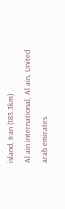island, Iran (183.3km)
Al ain international, Al ain, United arab emirates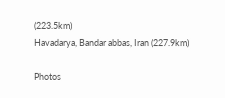(223.5km)
Havadarya, Bandar abbas, Iran (227.9km)

Photos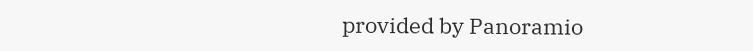provided by Panoramio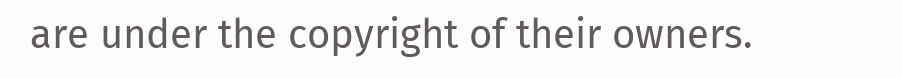are under the copyright of their owners.